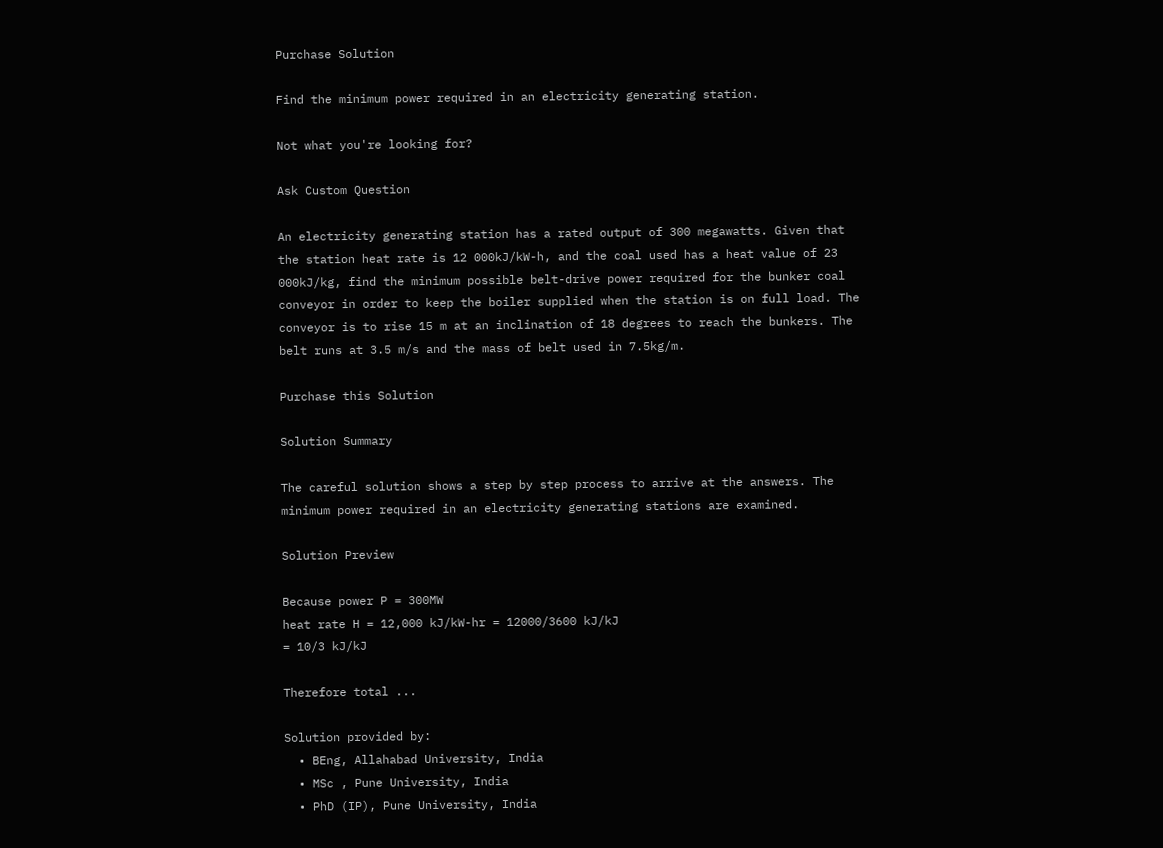Purchase Solution

Find the minimum power required in an electricity generating station.

Not what you're looking for?

Ask Custom Question

An electricity generating station has a rated output of 300 megawatts. Given that the station heat rate is 12 000kJ/kW-h, and the coal used has a heat value of 23 000kJ/kg, find the minimum possible belt-drive power required for the bunker coal conveyor in order to keep the boiler supplied when the station is on full load. The conveyor is to rise 15 m at an inclination of 18 degrees to reach the bunkers. The belt runs at 3.5 m/s and the mass of belt used in 7.5kg/m.

Purchase this Solution

Solution Summary

The careful solution shows a step by step process to arrive at the answers. The minimum power required in an electricity generating stations are examined.

Solution Preview

Because power P = 300MW
heat rate H = 12,000 kJ/kW-hr = 12000/3600 kJ/kJ
= 10/3 kJ/kJ

Therefore total ...

Solution provided by:
  • BEng, Allahabad University, India
  • MSc , Pune University, India
  • PhD (IP), Pune University, India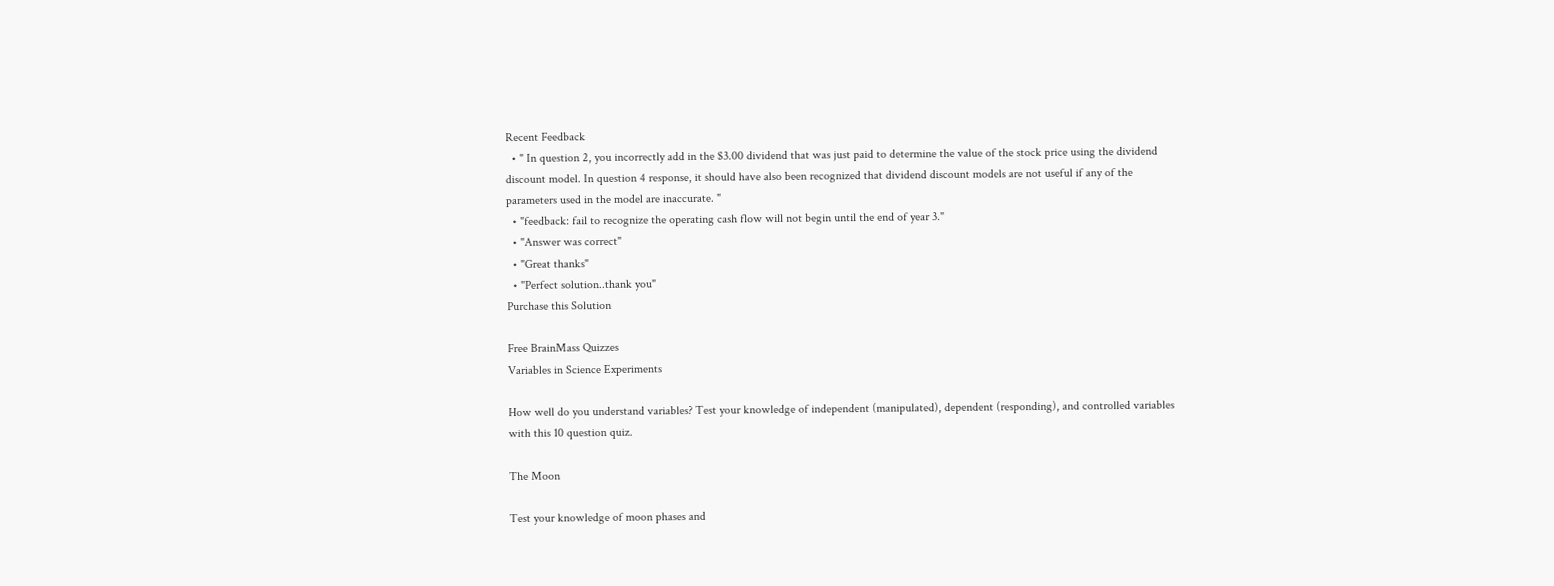Recent Feedback
  • " In question 2, you incorrectly add in the $3.00 dividend that was just paid to determine the value of the stock price using the dividend discount model. In question 4 response, it should have also been recognized that dividend discount models are not useful if any of the parameters used in the model are inaccurate. "
  • "feedback: fail to recognize the operating cash flow will not begin until the end of year 3."
  • "Answer was correct"
  • "Great thanks"
  • "Perfect solution..thank you"
Purchase this Solution

Free BrainMass Quizzes
Variables in Science Experiments

How well do you understand variables? Test your knowledge of independent (manipulated), dependent (responding), and controlled variables with this 10 question quiz.

The Moon

Test your knowledge of moon phases and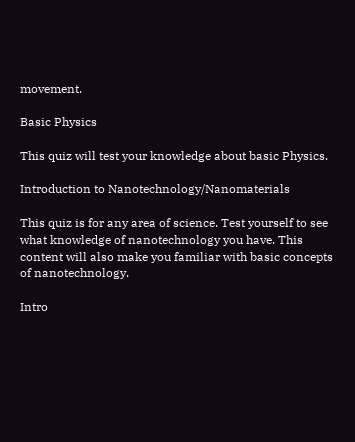movement.

Basic Physics

This quiz will test your knowledge about basic Physics.

Introduction to Nanotechnology/Nanomaterials

This quiz is for any area of science. Test yourself to see what knowledge of nanotechnology you have. This content will also make you familiar with basic concepts of nanotechnology.

Intro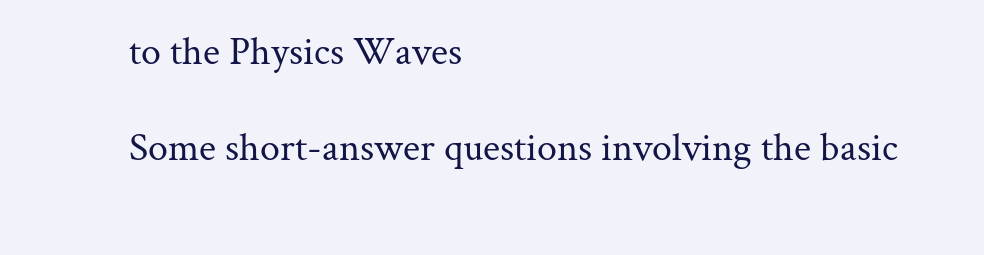to the Physics Waves

Some short-answer questions involving the basic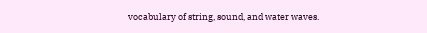vocabulary of string, sound, and water waves.